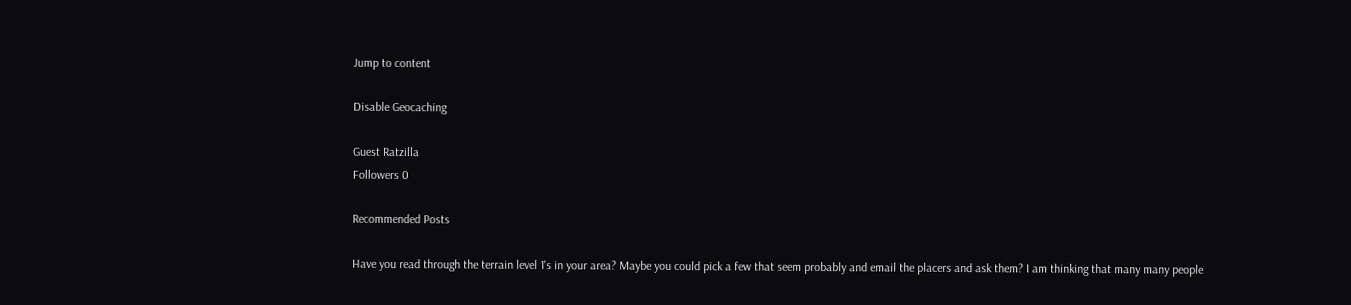Jump to content

Disable Geocaching

Guest Ratzilla
Followers 0

Recommended Posts

Have you read through the terrain level 1's in your area? Maybe you could pick a few that seem probably and email the placers and ask them? I am thinking that many many people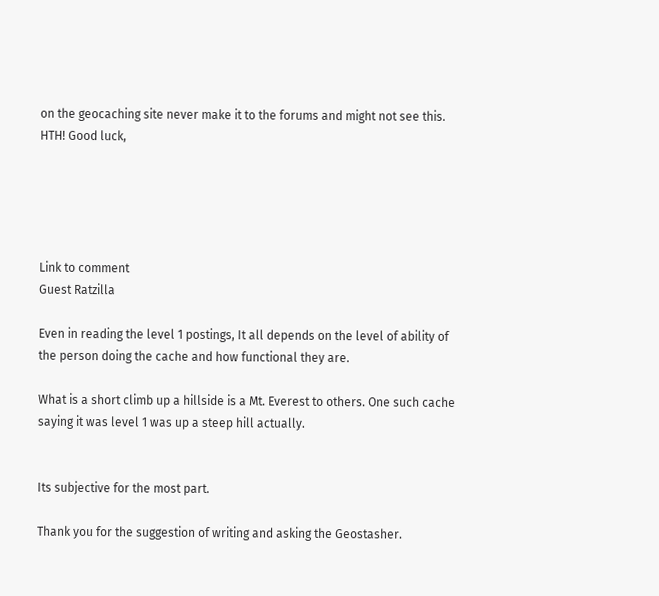on the geocaching site never make it to the forums and might not see this. HTH! Good luck,





Link to comment
Guest Ratzilla

Even in reading the level 1 postings, It all depends on the level of ability of the person doing the cache and how functional they are.

What is a short climb up a hillside is a Mt. Everest to others. One such cache saying it was level 1 was up a steep hill actually.


Its subjective for the most part.

Thank you for the suggestion of writing and asking the Geostasher.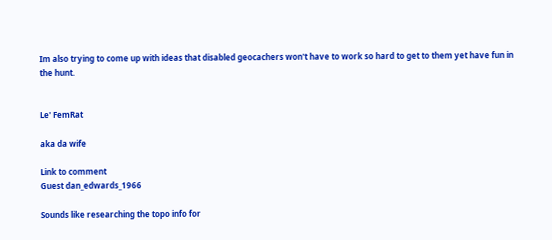Im also trying to come up with ideas that disabled geocachers won't have to work so hard to get to them yet have fun in the hunt.


Le' FemRat

aka da wife

Link to comment
Guest dan_edwards_1966

Sounds like researching the topo info for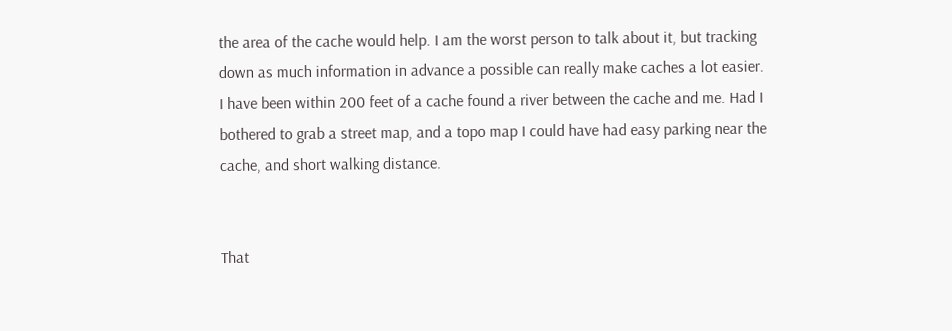the area of the cache would help. I am the worst person to talk about it, but tracking down as much information in advance a possible can really make caches a lot easier. I have been within 200 feet of a cache found a river between the cache and me. Had I bothered to grab a street map, and a topo map I could have had easy parking near the cache, and short walking distance.


That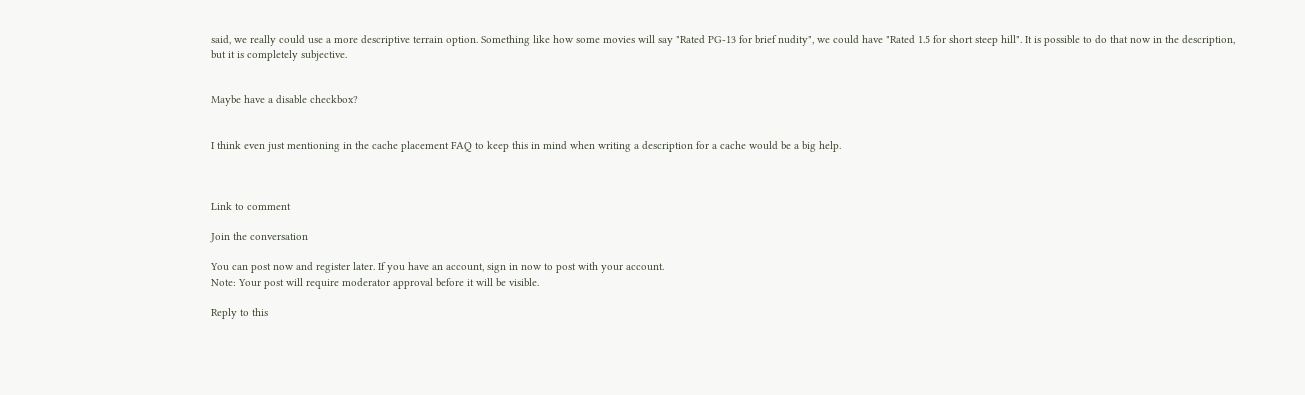said, we really could use a more descriptive terrain option. Something like how some movies will say "Rated PG-13 for brief nudity", we could have "Rated 1.5 for short steep hill". It is possible to do that now in the description, but it is completely subjective.


Maybe have a disable checkbox?


I think even just mentioning in the cache placement FAQ to keep this in mind when writing a description for a cache would be a big help.



Link to comment

Join the conversation

You can post now and register later. If you have an account, sign in now to post with your account.
Note: Your post will require moderator approval before it will be visible.

Reply to this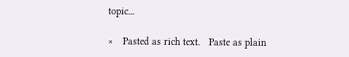topic...

×   Pasted as rich text.   Paste as plain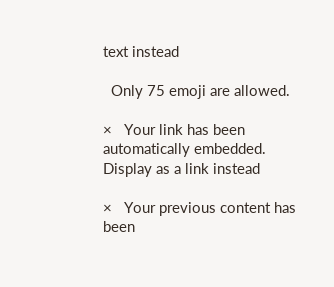text instead

  Only 75 emoji are allowed.

×   Your link has been automatically embedded.   Display as a link instead

×   Your previous content has been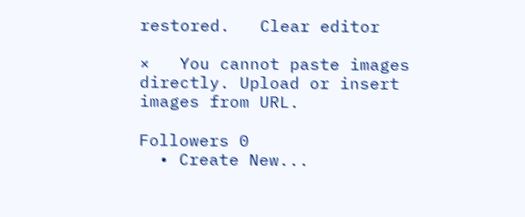restored.   Clear editor

×   You cannot paste images directly. Upload or insert images from URL.

Followers 0
  • Create New...